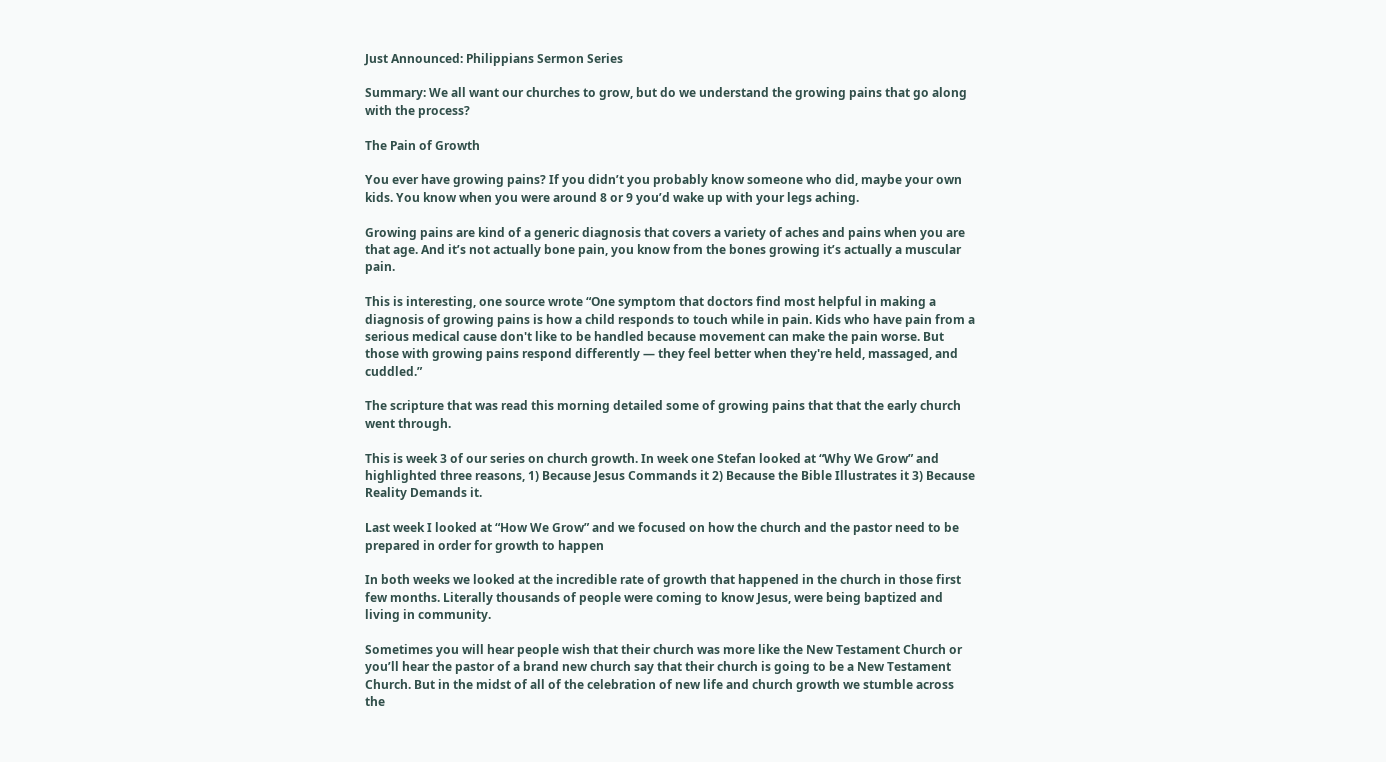Just Announced: Philippians Sermon Series

Summary: We all want our churches to grow, but do we understand the growing pains that go along with the process?

The Pain of Growth

You ever have growing pains? If you didn’t you probably know someone who did, maybe your own kids. You know when you were around 8 or 9 you’d wake up with your legs aching.

Growing pains are kind of a generic diagnosis that covers a variety of aches and pains when you are that age. And it’s not actually bone pain, you know from the bones growing it’s actually a muscular pain.

This is interesting, one source wrote “One symptom that doctors find most helpful in making a diagnosis of growing pains is how a child responds to touch while in pain. Kids who have pain from a serious medical cause don't like to be handled because movement can make the pain worse. But those with growing pains respond differently — they feel better when they're held, massaged, and cuddled.”

The scripture that was read this morning detailed some of growing pains that that the early church went through.

This is week 3 of our series on church growth. In week one Stefan looked at “Why We Grow” and highlighted three reasons, 1) Because Jesus Commands it 2) Because the Bible Illustrates it 3) Because Reality Demands it.

Last week I looked at “How We Grow” and we focused on how the church and the pastor need to be prepared in order for growth to happen

In both weeks we looked at the incredible rate of growth that happened in the church in those first few months. Literally thousands of people were coming to know Jesus, were being baptized and living in community.

Sometimes you will hear people wish that their church was more like the New Testament Church or you’ll hear the pastor of a brand new church say that their church is going to be a New Testament Church. But in the midst of all of the celebration of new life and church growth we stumble across the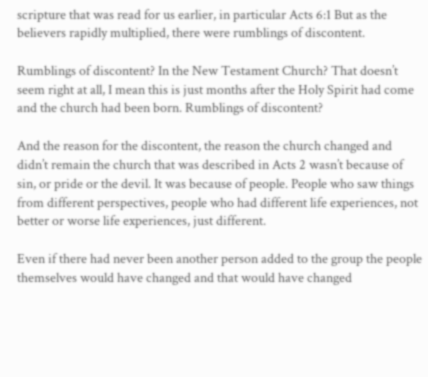scripture that was read for us earlier, in particular Acts 6:1 But as the believers rapidly multiplied, there were rumblings of discontent.

Rumblings of discontent? In the New Testament Church? That doesn’t seem right at all, I mean this is just months after the Holy Spirit had come and the church had been born. Rumblings of discontent?

And the reason for the discontent, the reason the church changed and didn’t remain the church that was described in Acts 2 wasn’t because of sin, or pride or the devil. It was because of people. People who saw things from different perspectives, people who had different life experiences, not better or worse life experiences, just different.

Even if there had never been another person added to the group the people themselves would have changed and that would have changed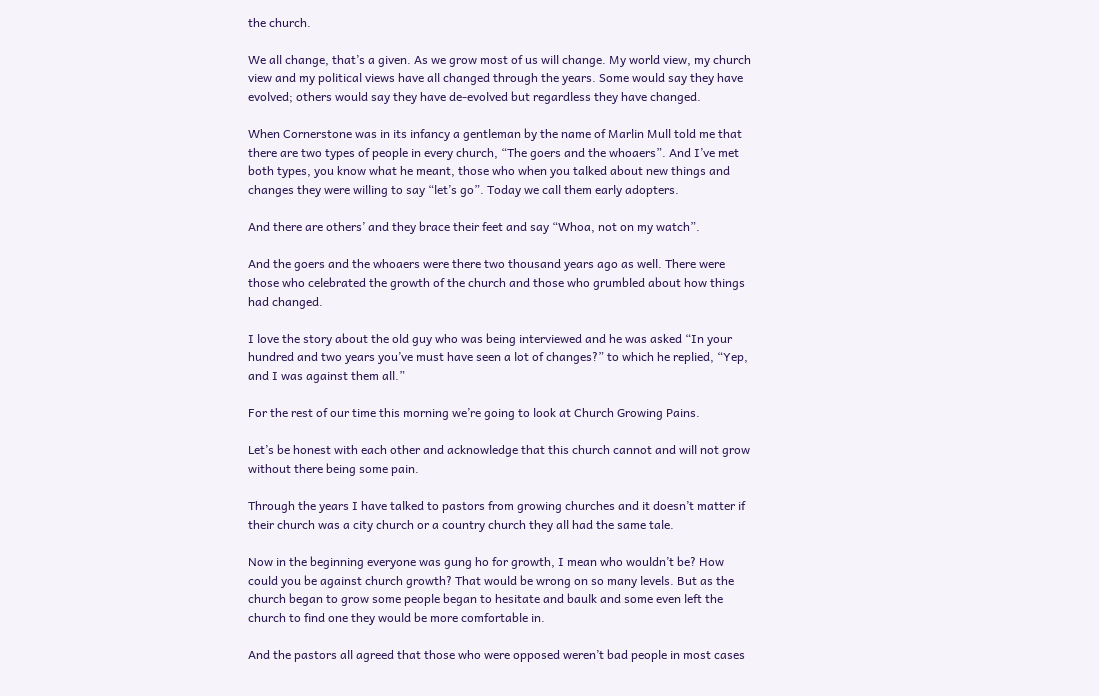the church.

We all change, that’s a given. As we grow most of us will change. My world view, my church view and my political views have all changed through the years. Some would say they have evolved; others would say they have de-evolved but regardless they have changed.

When Cornerstone was in its infancy a gentleman by the name of Marlin Mull told me that there are two types of people in every church, “The goers and the whoaers”. And I’ve met both types, you know what he meant, those who when you talked about new things and changes they were willing to say “let’s go”. Today we call them early adopters.

And there are others’ and they brace their feet and say “Whoa, not on my watch”.

And the goers and the whoaers were there two thousand years ago as well. There were those who celebrated the growth of the church and those who grumbled about how things had changed.

I love the story about the old guy who was being interviewed and he was asked “In your hundred and two years you’ve must have seen a lot of changes?” to which he replied, “Yep, and I was against them all.”

For the rest of our time this morning we’re going to look at Church Growing Pains.

Let’s be honest with each other and acknowledge that this church cannot and will not grow without there being some pain.

Through the years I have talked to pastors from growing churches and it doesn’t matter if their church was a city church or a country church they all had the same tale.

Now in the beginning everyone was gung ho for growth, I mean who wouldn’t be? How could you be against church growth? That would be wrong on so many levels. But as the church began to grow some people began to hesitate and baulk and some even left the church to find one they would be more comfortable in.

And the pastors all agreed that those who were opposed weren’t bad people in most cases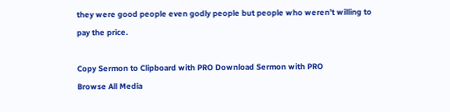they were good people even godly people but people who weren’t willing to pay the price.

Copy Sermon to Clipboard with PRO Download Sermon with PRO
Browse All Media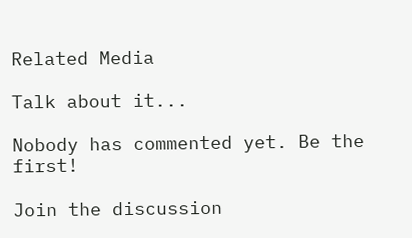Related Media

Talk about it...

Nobody has commented yet. Be the first!

Join the discussion